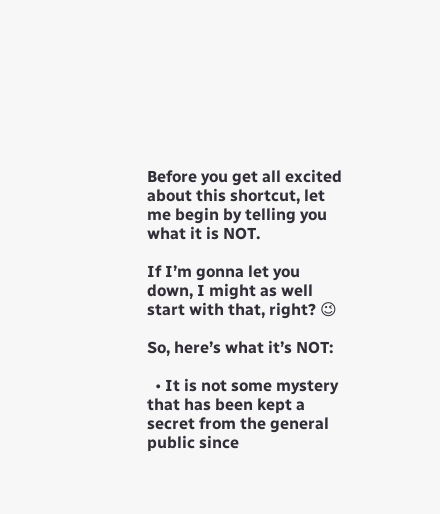Before you get all excited about this shortcut, let me begin by telling you what it is NOT.

If I’m gonna let you down, I might as well start with that, right? 😉

So, here’s what it’s NOT:

  • It is not some mystery that has been kept a secret from the general public since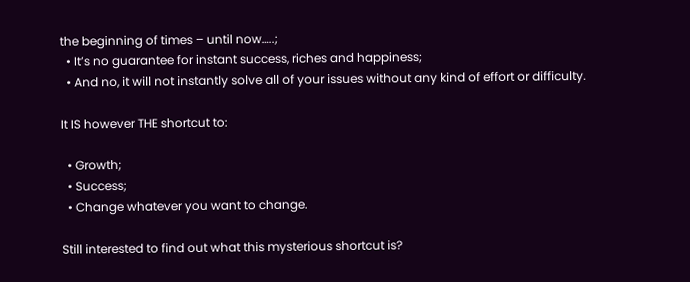the beginning of times – until now…..;
  • It’s no guarantee for instant success, riches and happiness;
  • And no, it will not instantly solve all of your issues without any kind of effort or difficulty.

It IS however THE shortcut to:

  • Growth;
  • Success;
  • Change whatever you want to change.

Still interested to find out what this mysterious shortcut is?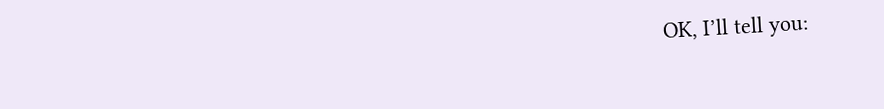OK, I’ll tell you: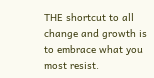THE shortcut to all change and growth is to embrace what you most resist.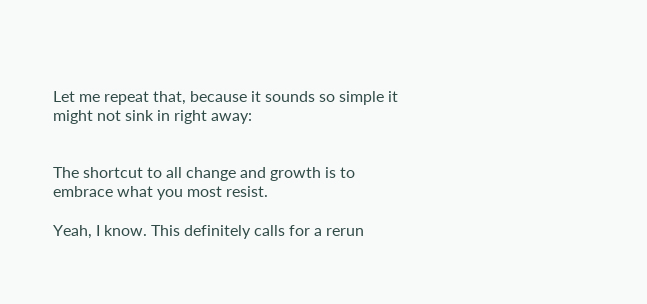Let me repeat that, because it sounds so simple it might not sink in right away:


The shortcut to all change and growth is to embrace what you most resist.

Yeah, I know. This definitely calls for a rerun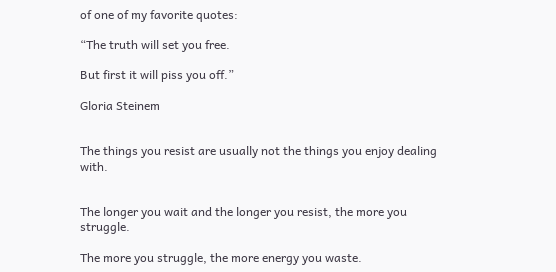of one of my favorite quotes:

“The truth will set you free.

But first it will piss you off.”

Gloria Steinem


The things you resist are usually not the things you enjoy dealing with.


The longer you wait and the longer you resist, the more you struggle.

The more you struggle, the more energy you waste.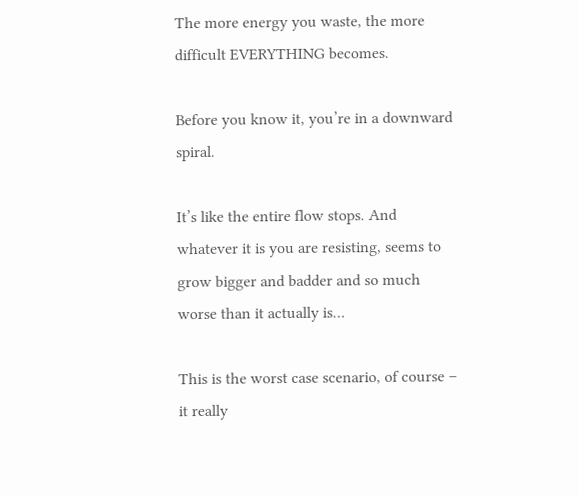The more energy you waste, the more difficult EVERYTHING becomes.

Before you know it, you’re in a downward spiral.

It’s like the entire flow stops. And whatever it is you are resisting, seems to grow bigger and badder and so much worse than it actually is…

This is the worst case scenario, of course – it really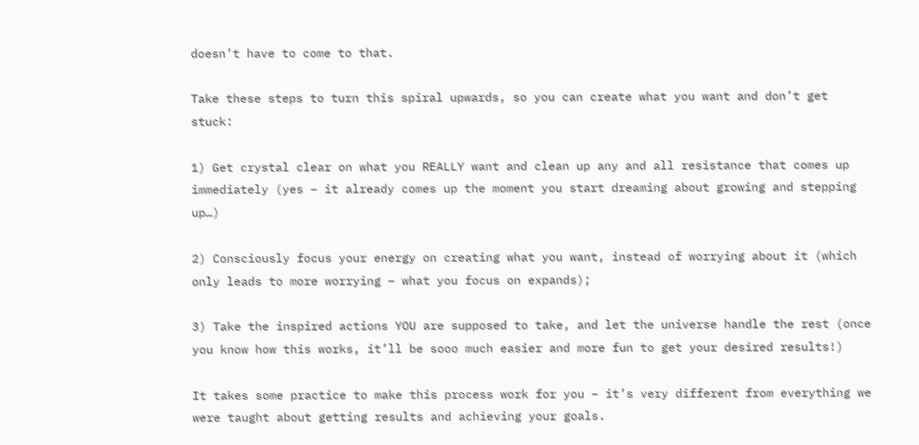doesn’t have to come to that.

Take these steps to turn this spiral upwards, so you can create what you want and don’t get stuck:

1) Get crystal clear on what you REALLY want and clean up any and all resistance that comes up immediately (yes – it already comes up the moment you start dreaming about growing and stepping up…)

2) Consciously focus your energy on creating what you want, instead of worrying about it (which only leads to more worrying – what you focus on expands);

3) Take the inspired actions YOU are supposed to take, and let the universe handle the rest (once you know how this works, it’ll be sooo much easier and more fun to get your desired results!)

It takes some practice to make this process work for you – it’s very different from everything we were taught about getting results and achieving your goals.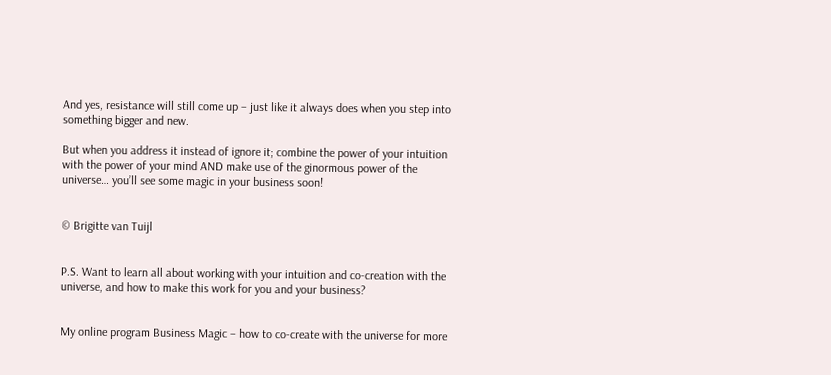And yes, resistance will still come up – just like it always does when you step into something bigger and new.

But when you address it instead of ignore it; combine the power of your intuition with the power of your mind AND make use of the ginormous power of the universe… you’ll see some magic in your business soon!


© Brigitte van Tuijl


P.S. Want to learn all about working with your intuition and co-creation with the universe, and how to make this work for you and your business?


My online program Business Magic – how to co-create with the universe for more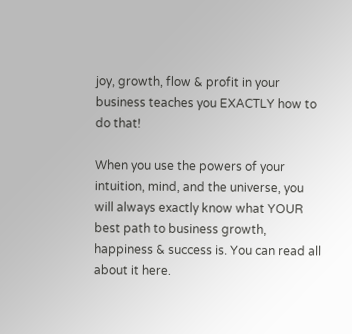joy, growth, flow & profit in your business teaches you EXACTLY how to do that!

When you use the powers of your intuition, mind, and the universe, you will always exactly know what YOUR best path to business growth, happiness & success is. You can read all about it here.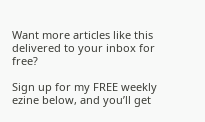Want more articles like this delivered to your inbox for free?

Sign up for my FREE weekly ezine below, and you’ll get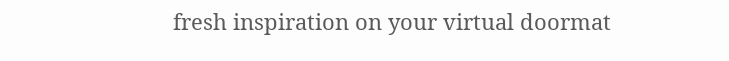fresh inspiration on your virtual doormat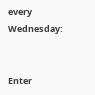every Wednesday:


Enter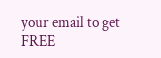your email to get FREE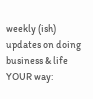weekly (ish) updates on doing business & life YOUR way: